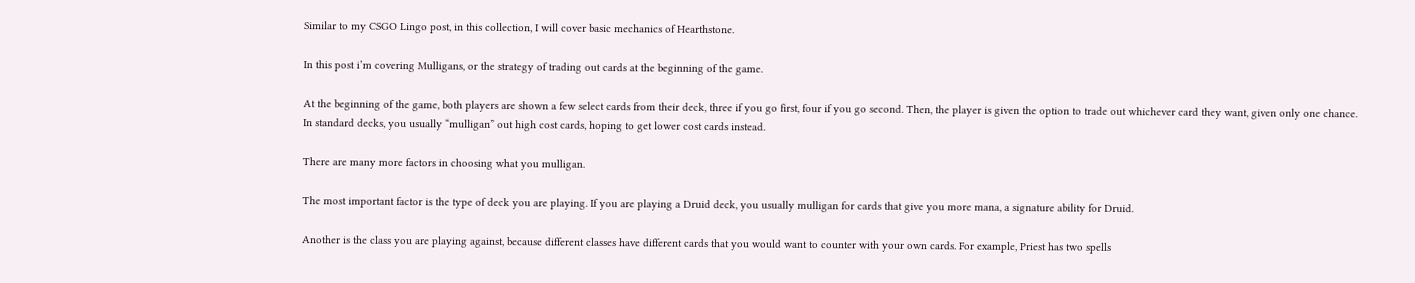Similar to my CSGO Lingo post, in this collection, I will cover basic mechanics of Hearthstone.

In this post i’m covering Mulligans, or the strategy of trading out cards at the beginning of the game.

At the beginning of the game, both players are shown a few select cards from their deck, three if you go first, four if you go second. Then, the player is given the option to trade out whichever card they want, given only one chance. In standard decks, you usually “mulligan” out high cost cards, hoping to get lower cost cards instead.

There are many more factors in choosing what you mulligan.

The most important factor is the type of deck you are playing. If you are playing a Druid deck, you usually mulligan for cards that give you more mana, a signature ability for Druid.

Another is the class you are playing against, because different classes have different cards that you would want to counter with your own cards. For example, Priest has two spells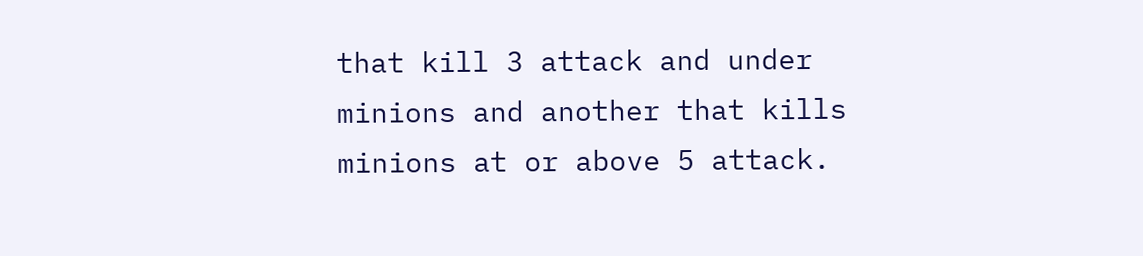that kill 3 attack and under minions and another that kills minions at or above 5 attack.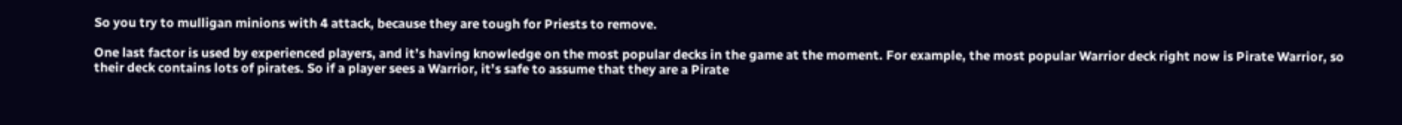So you try to mulligan minions with 4 attack, because they are tough for Priests to remove.

One last factor is used by experienced players, and it’s having knowledge on the most popular decks in the game at the moment. For example, the most popular Warrior deck right now is Pirate Warrior, so their deck contains lots of pirates. So if a player sees a Warrior, it’s safe to assume that they are a Pirate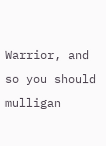Warrior, and so you should mulligan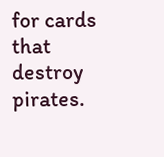for cards that destroy pirates.